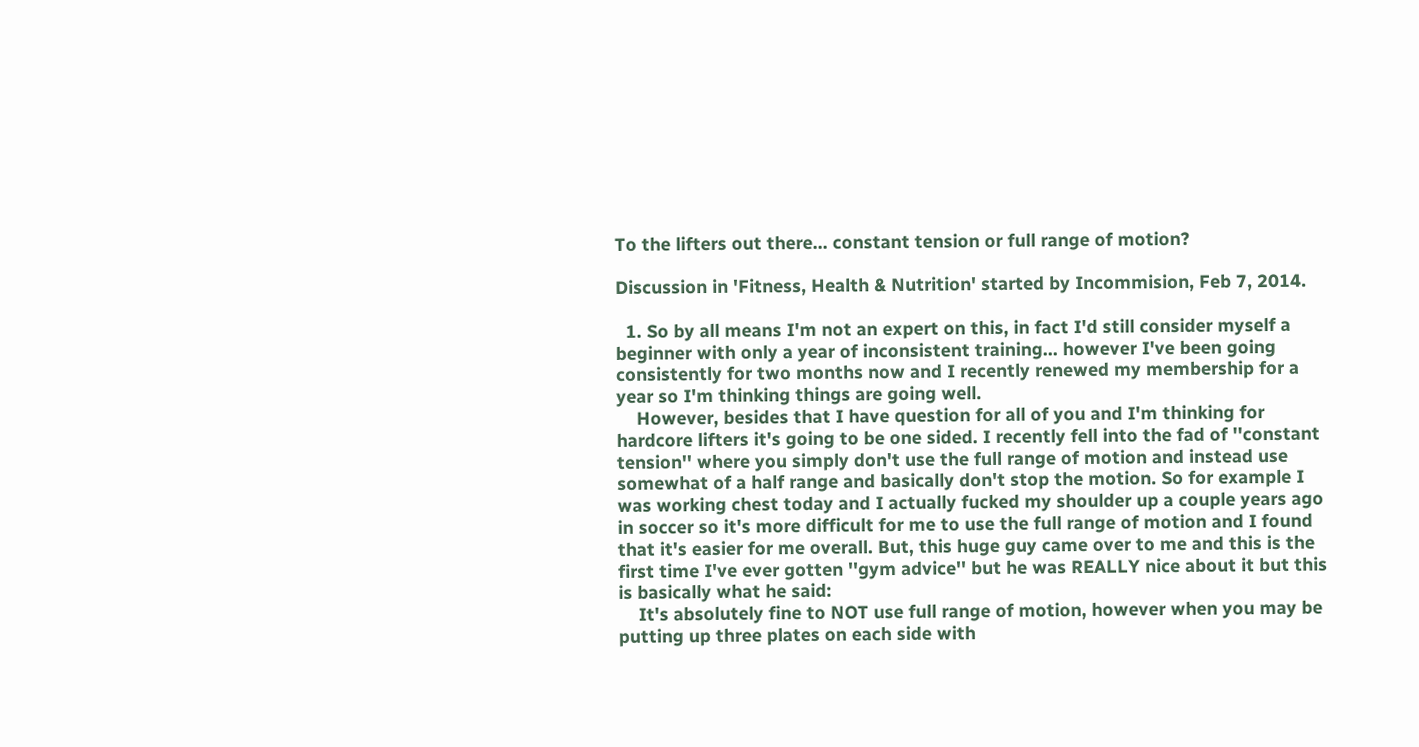To the lifters out there... constant tension or full range of motion?

Discussion in 'Fitness, Health & Nutrition' started by Incommision, Feb 7, 2014.

  1. So by all means I'm not an expert on this, in fact I'd still consider myself a beginner with only a year of inconsistent training... however I've been going consistently for two months now and I recently renewed my membership for a year so I'm thinking things are going well.
    However, besides that I have question for all of you and I'm thinking for hardcore lifters it's going to be one sided. I recently fell into the fad of ''constant tension'' where you simply don't use the full range of motion and instead use somewhat of a half range and basically don't stop the motion. So for example I was working chest today and I actually fucked my shoulder up a couple years ago in soccer so it's more difficult for me to use the full range of motion and I found that it's easier for me overall. But, this huge guy came over to me and this is the first time I've ever gotten ''gym advice'' but he was REALLY nice about it but this is basically what he said:
    It's absolutely fine to NOT use full range of motion, however when you may be putting up three plates on each side with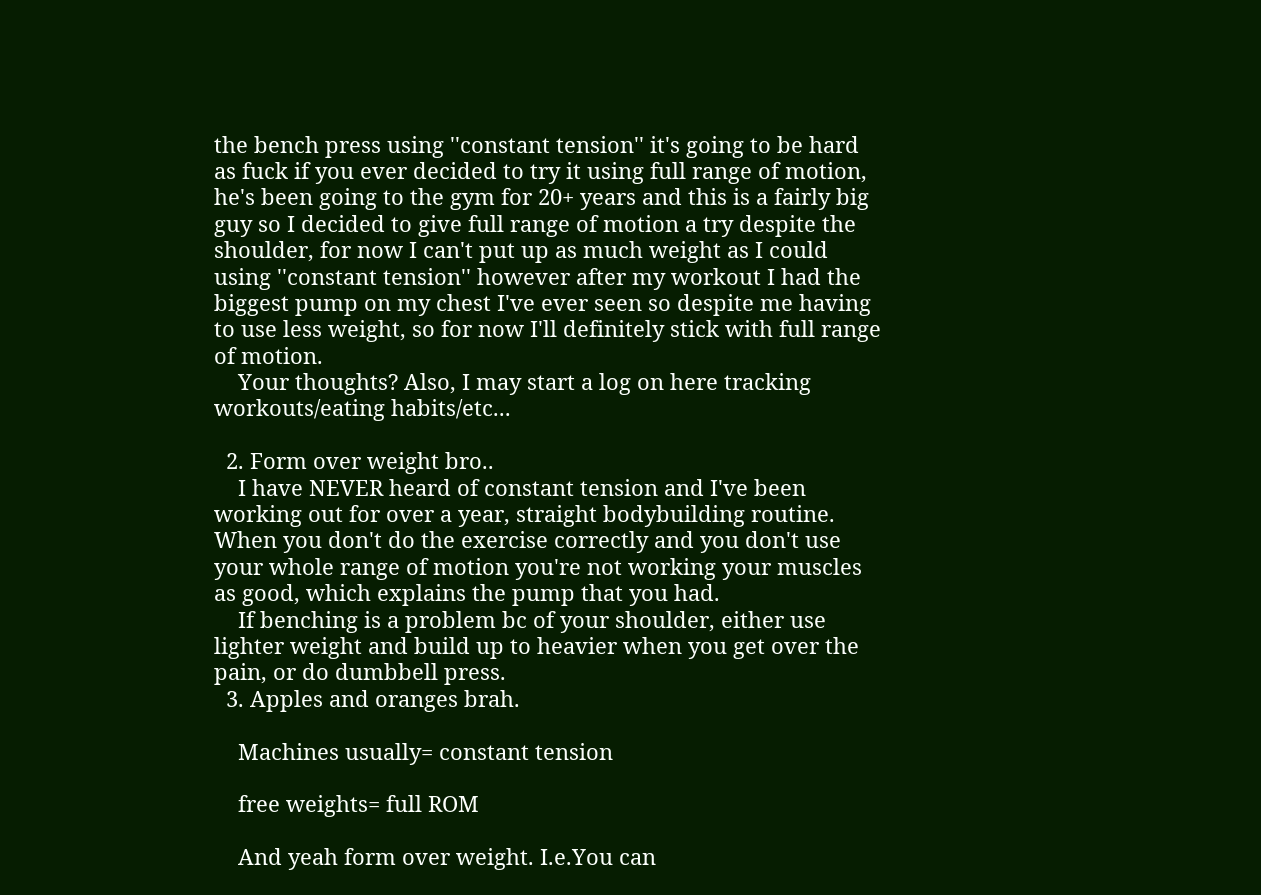the bench press using ''constant tension'' it's going to be hard as fuck if you ever decided to try it using full range of motion, he's been going to the gym for 20+ years and this is a fairly big guy so I decided to give full range of motion a try despite the shoulder, for now I can't put up as much weight as I could using ''constant tension'' however after my workout I had the biggest pump on my chest I've ever seen so despite me having to use less weight, so for now I'll definitely stick with full range of motion.
    Your thoughts? Also, I may start a log on here tracking workouts/eating habits/etc...

  2. Form over weight bro..
    I have NEVER heard of constant tension and I've been working out for over a year, straight bodybuilding routine. When you don't do the exercise correctly and you don't use your whole range of motion you're not working your muscles as good, which explains the pump that you had.
    If benching is a problem bc of your shoulder, either use lighter weight and build up to heavier when you get over the pain, or do dumbbell press.
  3. Apples and oranges brah.

    Machines usually= constant tension

    free weights= full ROM

    And yeah form over weight. I.e.You can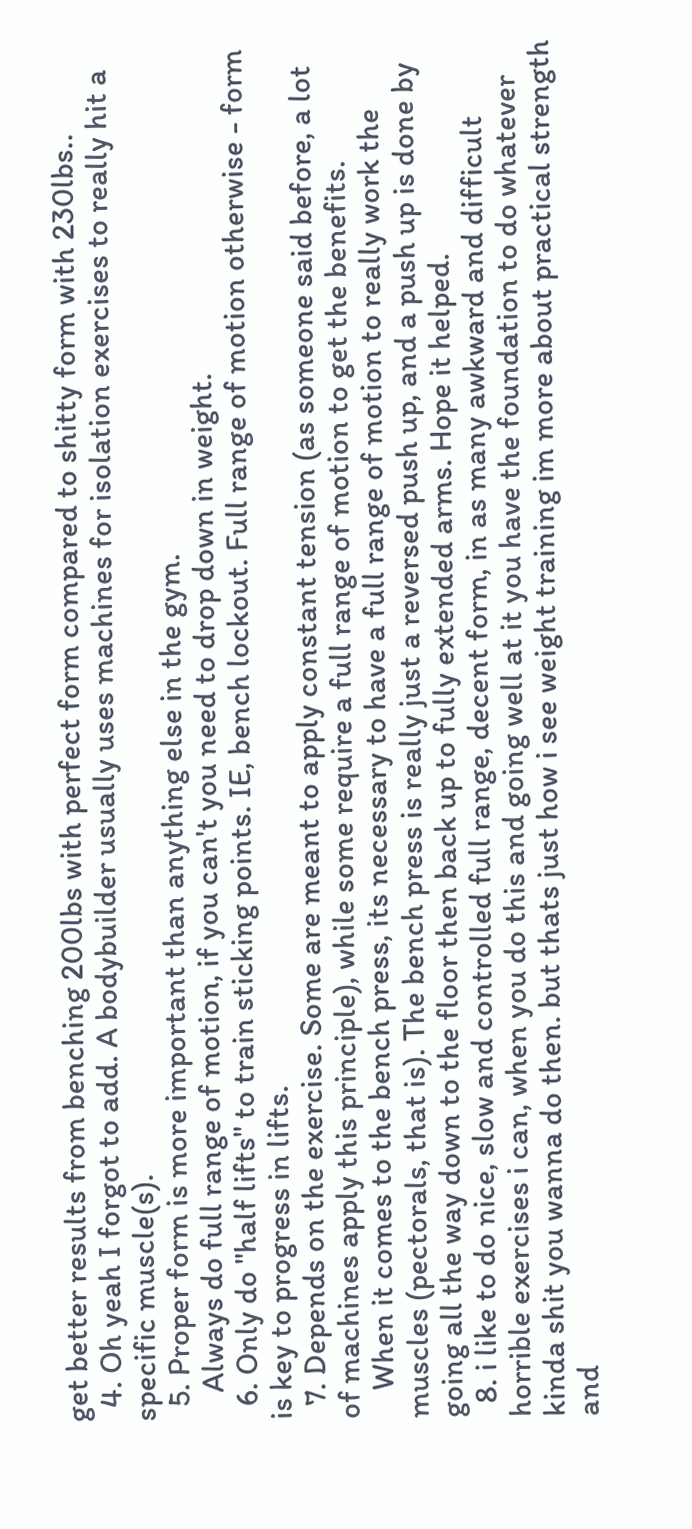get better results from benching 200lbs with perfect form compared to shitty form with 230lbs..
  4. Oh yeah I forgot to add. A bodybuilder usually uses machines for isolation exercises to really hit a specific muscle(s).
  5. Proper form is more important than anything else in the gym.
    Always do full range of motion, if you can't you need to drop down in weight.
  6. Only do "half lifts" to train sticking points. IE, bench lockout. Full range of motion otherwise - form is key to progress in lifts.
  7. Depends on the exercise. Some are meant to apply constant tension (as someone said before, a lot of machines apply this principle), while some require a full range of motion to get the benefits.
    When it comes to the bench press, its necessary to have a full range of motion to really work the muscles (pectorals, that is). The bench press is really just a reversed push up, and a push up is done by going all the way down to the floor then back up to fully extended arms. Hope it helped.
  8. i like to do nice, slow and controlled full range, decent form, in as many awkward and difficult horrible exercises i can, when you do this and going well at it you have the foundation to do whatever kinda shit you wanna do then. but thats just how i see weight training im more about practical strength and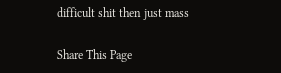difficult shit then just mass

Share This Page